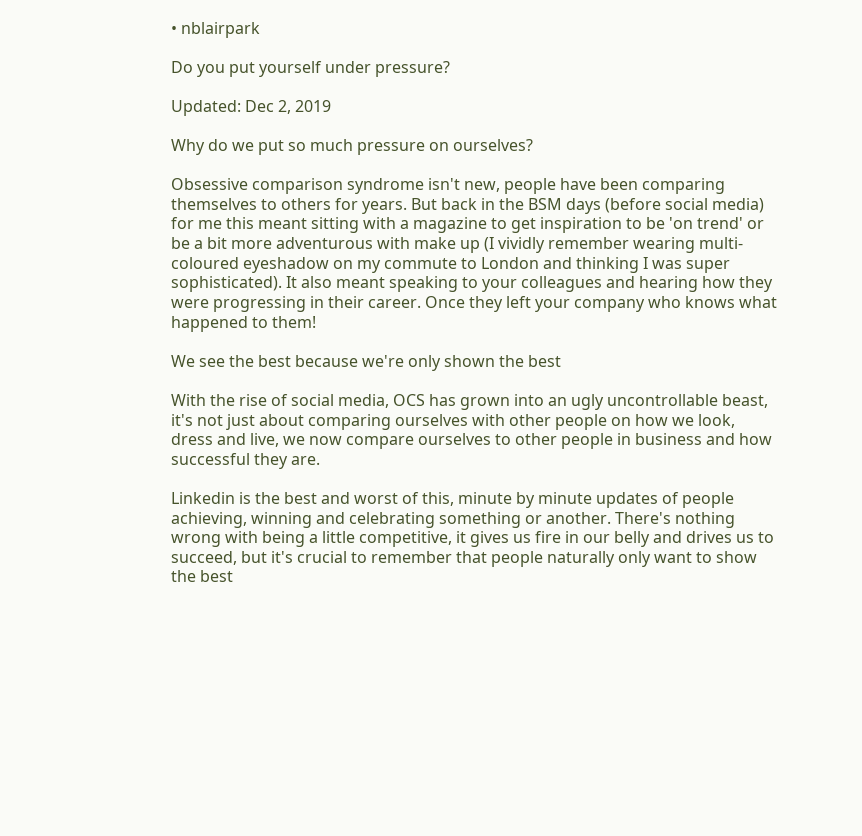• nblairpark

Do you put yourself under pressure?

Updated: Dec 2, 2019

Why do we put so much pressure on ourselves?

Obsessive comparison syndrome isn't new, people have been comparing themselves to others for years. But back in the BSM days (before social media) for me this meant sitting with a magazine to get inspiration to be 'on trend' or be a bit more adventurous with make up (I vividly remember wearing multi-coloured eyeshadow on my commute to London and thinking I was super sophisticated). It also meant speaking to your colleagues and hearing how they were progressing in their career. Once they left your company who knows what happened to them!

We see the best because we're only shown the best

With the rise of social media, OCS has grown into an ugly uncontrollable beast, it's not just about comparing ourselves with other people on how we look, dress and live, we now compare ourselves to other people in business and how successful they are.

Linkedin is the best and worst of this, minute by minute updates of people achieving, winning and celebrating something or another. There's nothing wrong with being a little competitive, it gives us fire in our belly and drives us to succeed, but it's crucial to remember that people naturally only want to show the best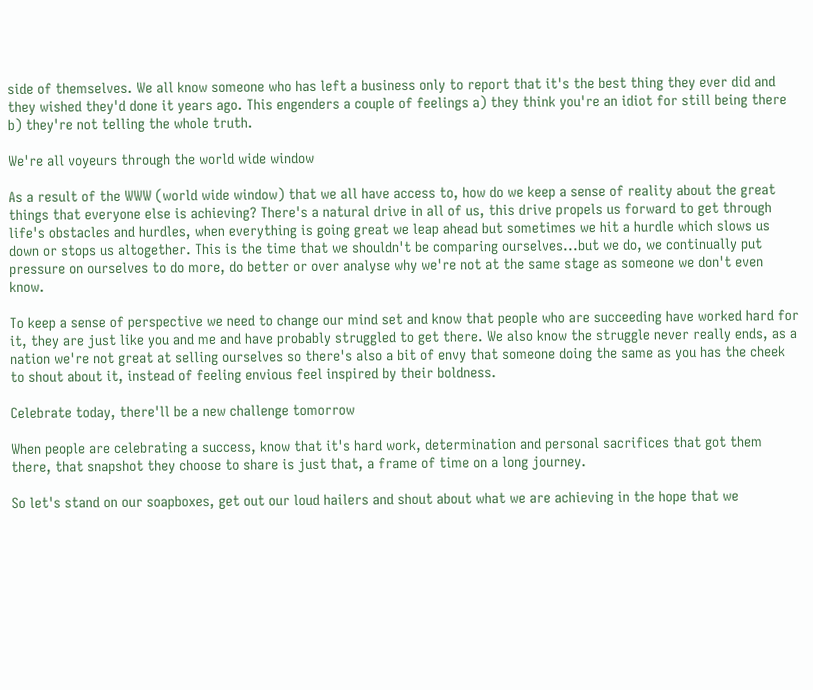side of themselves. We all know someone who has left a business only to report that it's the best thing they ever did and they wished they'd done it years ago. This engenders a couple of feelings a) they think you're an idiot for still being there b) they're not telling the whole truth.

We're all voyeurs through the world wide window

As a result of the WWW (world wide window) that we all have access to, how do we keep a sense of reality about the great things that everyone else is achieving? There's a natural drive in all of us, this drive propels us forward to get through life's obstacles and hurdles, when everything is going great we leap ahead but sometimes we hit a hurdle which slows us down or stops us altogether. This is the time that we shouldn't be comparing ourselves...but we do, we continually put pressure on ourselves to do more, do better or over analyse why we're not at the same stage as someone we don't even know.

To keep a sense of perspective we need to change our mind set and know that people who are succeeding have worked hard for it, they are just like you and me and have probably struggled to get there. We also know the struggle never really ends, as a nation we're not great at selling ourselves so there's also a bit of envy that someone doing the same as you has the cheek to shout about it, instead of feeling envious feel inspired by their boldness.

Celebrate today, there'll be a new challenge tomorrow

When people are celebrating a success, know that it's hard work, determination and personal sacrifices that got them there, that snapshot they choose to share is just that, a frame of time on a long journey.

So let's stand on our soapboxes, get out our loud hailers and shout about what we are achieving in the hope that we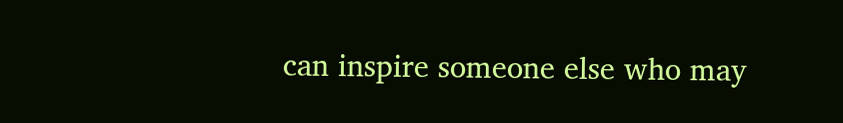can inspire someone else who may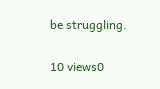be struggling.

10 views0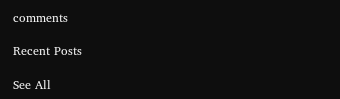comments

Recent Posts

See All